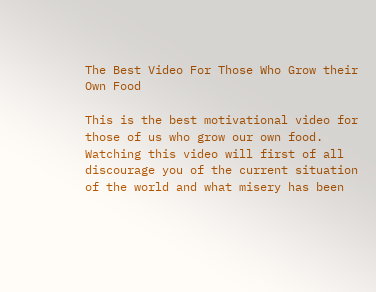The Best Video For Those Who Grow their Own Food

This is the best motivational video for those of us who grow our own food. Watching this video will first of all discourage you of the current situation of the world and what misery has been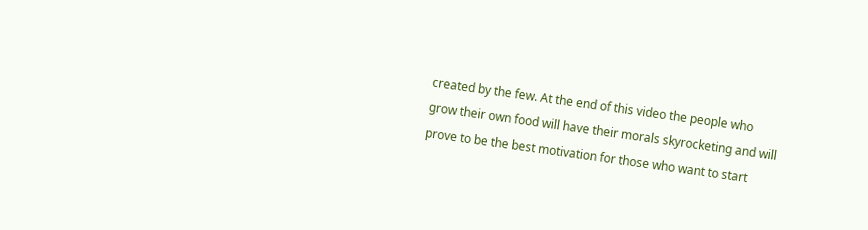created by the few. At the end of this video the people who grow their own food will have their morals skyrocketing and will prove to be the best motivation for those who want to start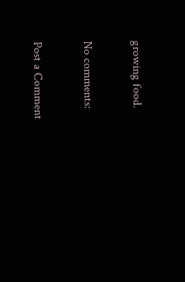growing food.

No comments:

Post a Comment